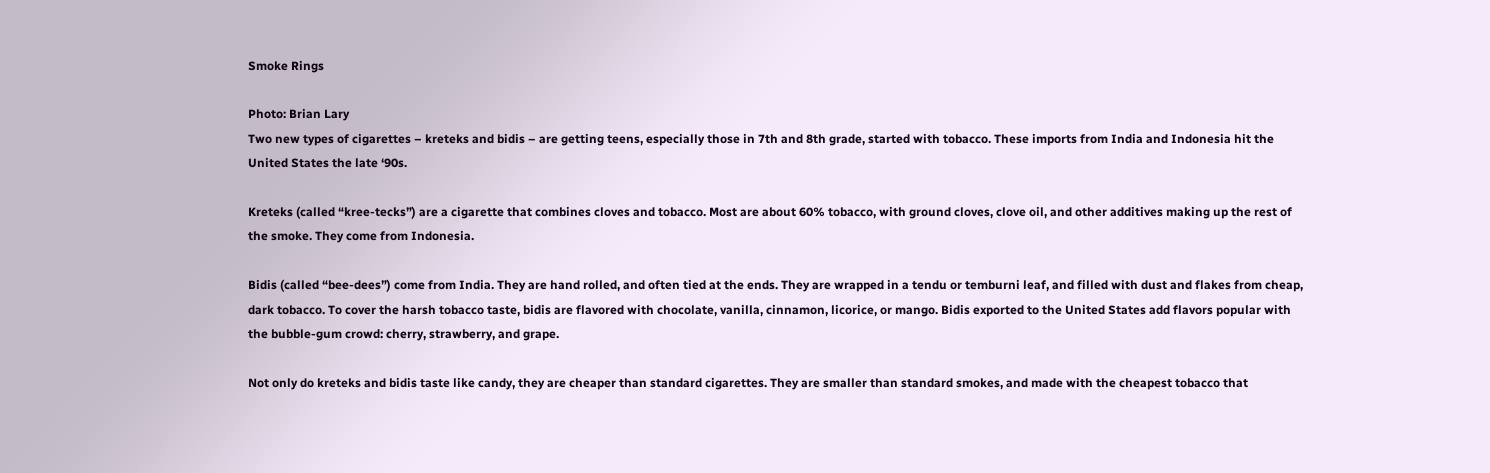Smoke Rings

Photo: Brian Lary
Two new types of cigarettes – kreteks and bidis – are getting teens, especially those in 7th and 8th grade, started with tobacco. These imports from India and Indonesia hit the United States the late ‘90s.

Kreteks (called “kree-tecks”) are a cigarette that combines cloves and tobacco. Most are about 60% tobacco, with ground cloves, clove oil, and other additives making up the rest of the smoke. They come from Indonesia.

Bidis (called “bee-dees”) come from India. They are hand rolled, and often tied at the ends. They are wrapped in a tendu or temburni leaf, and filled with dust and flakes from cheap, dark tobacco. To cover the harsh tobacco taste, bidis are flavored with chocolate, vanilla, cinnamon, licorice, or mango. Bidis exported to the United States add flavors popular with the bubble-gum crowd: cherry, strawberry, and grape.

Not only do kreteks and bidis taste like candy, they are cheaper than standard cigarettes. They are smaller than standard smokes, and made with the cheapest tobacco that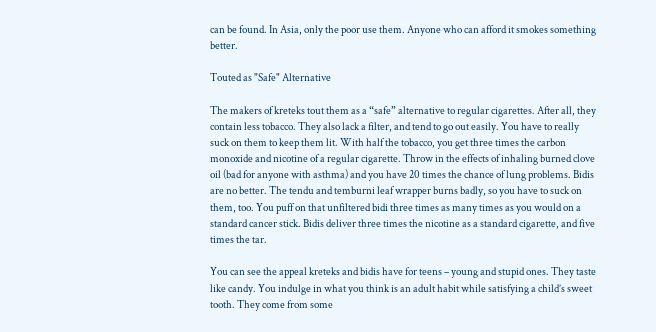can be found. In Asia, only the poor use them. Anyone who can afford it smokes something better.

Touted as "Safe" Alternative

The makers of kreteks tout them as a “safe” alternative to regular cigarettes. After all, they contain less tobacco. They also lack a filter, and tend to go out easily. You have to really suck on them to keep them lit. With half the tobacco, you get three times the carbon monoxide and nicotine of a regular cigarette. Throw in the effects of inhaling burned clove oil (bad for anyone with asthma) and you have 20 times the chance of lung problems. Bidis are no better. The tendu and temburni leaf wrapper burns badly, so you have to suck on them, too. You puff on that unfiltered bidi three times as many times as you would on a standard cancer stick. Bidis deliver three times the nicotine as a standard cigarette, and five times the tar.

You can see the appeal kreteks and bidis have for teens – young and stupid ones. They taste like candy. You indulge in what you think is an adult habit while satisfying a child’s sweet tooth. They come from some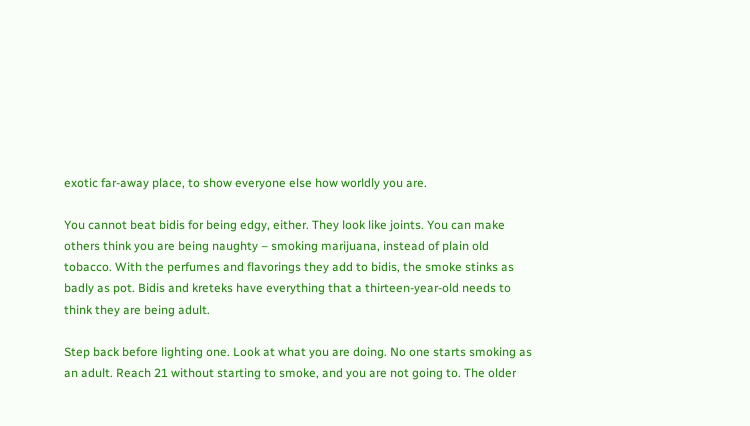exotic far-away place, to show everyone else how worldly you are.

You cannot beat bidis for being edgy, either. They look like joints. You can make others think you are being naughty – smoking marijuana, instead of plain old tobacco. With the perfumes and flavorings they add to bidis, the smoke stinks as badly as pot. Bidis and kreteks have everything that a thirteen-year-old needs to think they are being adult.

Step back before lighting one. Look at what you are doing. No one starts smoking as an adult. Reach 21 without starting to smoke, and you are not going to. The older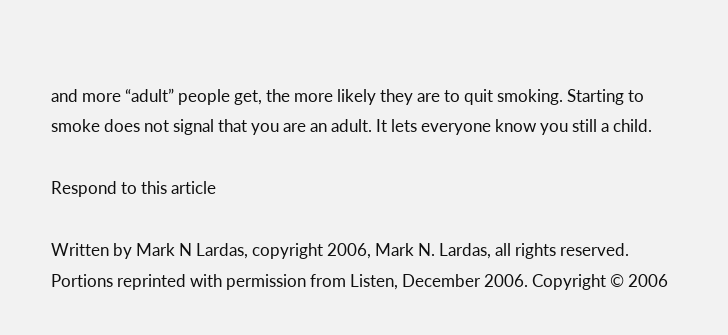and more “adult” people get, the more likely they are to quit smoking. Starting to smoke does not signal that you are an adult. It lets everyone know you still a child.

Respond to this article

Written by Mark N Lardas, copyright 2006, Mark N. Lardas, all rights reserved. Portions reprinted with permission from Listen, December 2006. Copyright © 2006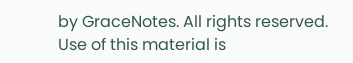by GraceNotes. All rights reserved. Use of this material is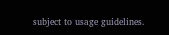subject to usage guidelines.